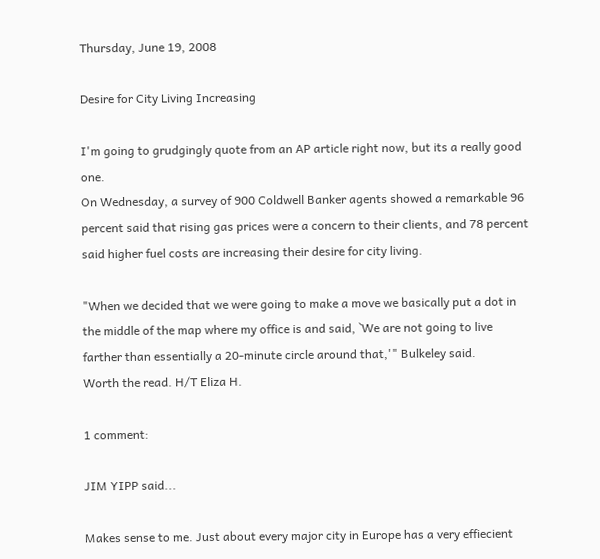Thursday, June 19, 2008

Desire for City Living Increasing

I'm going to grudgingly quote from an AP article right now, but its a really good one.
On Wednesday, a survey of 900 Coldwell Banker agents showed a remarkable 96 percent said that rising gas prices were a concern to their clients, and 78 percent said higher fuel costs are increasing their desire for city living.

"When we decided that we were going to make a move we basically put a dot in the middle of the map where my office is and said, `We are not going to live farther than essentially a 20-minute circle around that,'" Bulkeley said.
Worth the read. H/T Eliza H.

1 comment:

JIM YIPP said...

Makes sense to me. Just about every major city in Europe has a very effiecient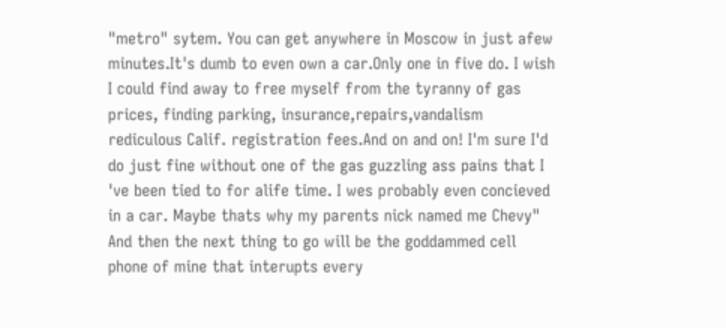"metro" sytem. You can get anywhere in Moscow in just afew minutes.It's dumb to even own a car.Only one in five do. I wish I could find away to free myself from the tyranny of gas prices, finding parking, insurance,repairs,vandalism rediculous Calif. registration fees.And on and on! I'm sure I'd do just fine without one of the gas guzzling ass pains that I 've been tied to for alife time. I wes probably even concieved in a car. Maybe thats why my parents nick named me Chevy"
And then the next thing to go will be the goddammed cell phone of mine that interupts every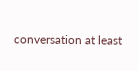conversation at least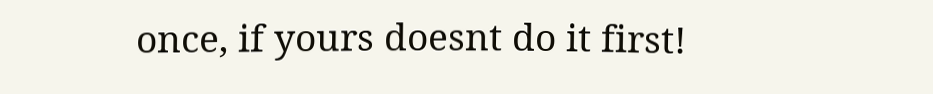once, if yours doesnt do it first!